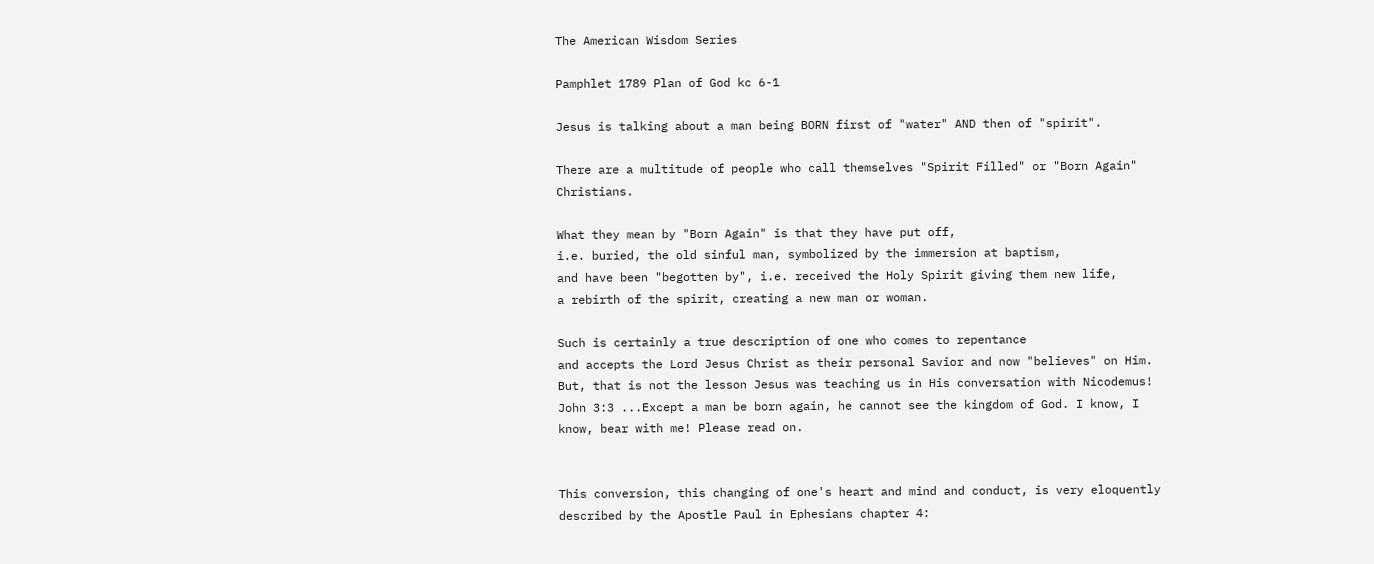The American Wisdom Series

Pamphlet 1789 Plan of God kc 6-1

Jesus is talking about a man being BORN first of "water" AND then of "spirit".

There are a multitude of people who call themselves "Spirit Filled" or "Born Again" Christians.

What they mean by "Born Again" is that they have put off,
i.e. buried, the old sinful man, symbolized by the immersion at baptism,
and have been "begotten by", i.e. received the Holy Spirit giving them new life,
a rebirth of the spirit, creating a new man or woman.

Such is certainly a true description of one who comes to repentance
and accepts the Lord Jesus Christ as their personal Savior and now "believes" on Him.
But, that is not the lesson Jesus was teaching us in His conversation with Nicodemus! John 3:3 ...Except a man be born again, he cannot see the kingdom of God. I know, I know, bear with me! Please read on.


This conversion, this changing of one's heart and mind and conduct, is very eloquently described by the Apostle Paul in Ephesians chapter 4: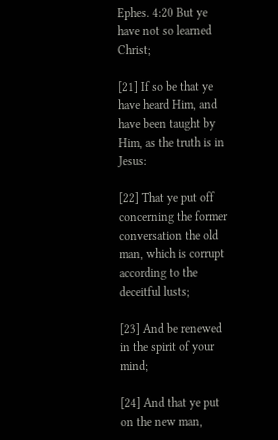Ephes. 4:20 But ye have not so learned Christ;

[21] If so be that ye have heard Him, and have been taught by Him, as the truth is in Jesus:

[22] That ye put off concerning the former conversation the old man, which is corrupt according to the deceitful lusts;

[23] And be renewed in the spirit of your mind;

[24] And that ye put on the new man,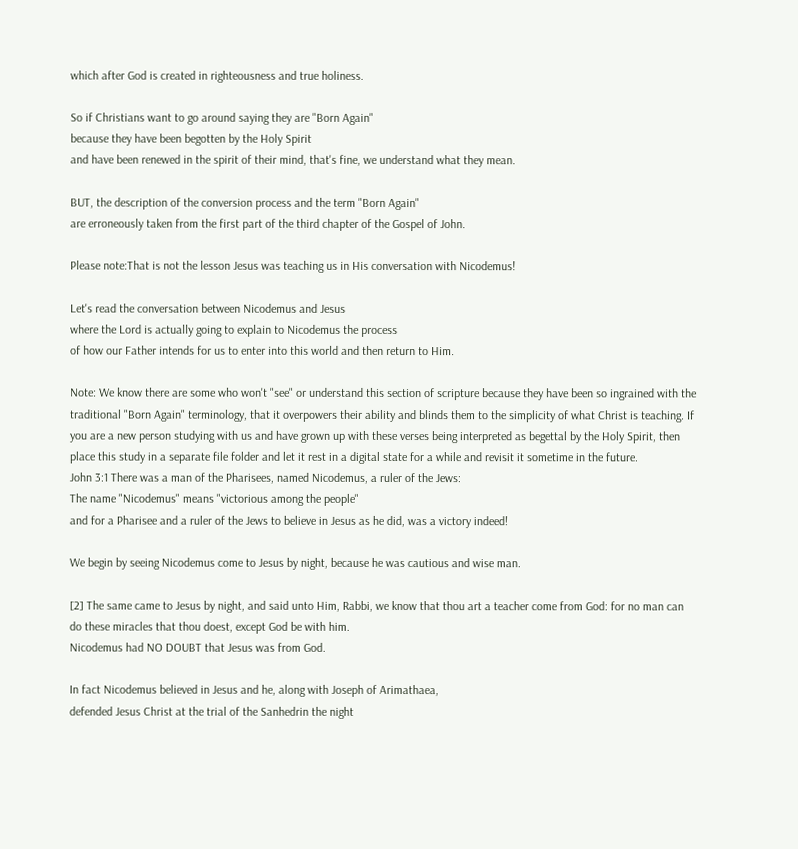which after God is created in righteousness and true holiness.

So if Christians want to go around saying they are "Born Again"
because they have been begotten by the Holy Spirit
and have been renewed in the spirit of their mind, that's fine, we understand what they mean.

BUT, the description of the conversion process and the term "Born Again"
are erroneously taken from the first part of the third chapter of the Gospel of John.

Please note:That is not the lesson Jesus was teaching us in His conversation with Nicodemus!

Let's read the conversation between Nicodemus and Jesus
where the Lord is actually going to explain to Nicodemus the process
of how our Father intends for us to enter into this world and then return to Him.

Note: We know there are some who won't "see" or understand this section of scripture because they have been so ingrained with the traditional "Born Again" terminology, that it overpowers their ability and blinds them to the simplicity of what Christ is teaching. If you are a new person studying with us and have grown up with these verses being interpreted as begettal by the Holy Spirit, then place this study in a separate file folder and let it rest in a digital state for a while and revisit it sometime in the future.
John 3:1 There was a man of the Pharisees, named Nicodemus, a ruler of the Jews:
The name "Nicodemus" means "victorious among the people"
and for a Pharisee and a ruler of the Jews to believe in Jesus as he did, was a victory indeed!

We begin by seeing Nicodemus come to Jesus by night, because he was cautious and wise man.

[2] The same came to Jesus by night, and said unto Him, Rabbi, we know that thou art a teacher come from God: for no man can do these miracles that thou doest, except God be with him.
Nicodemus had NO DOUBT that Jesus was from God.

In fact Nicodemus believed in Jesus and he, along with Joseph of Arimathaea,
defended Jesus Christ at the trial of the Sanhedrin the night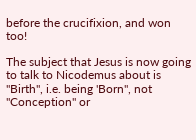before the crucifixion, and won too!

The subject that Jesus is now going to talk to Nicodemus about is "Birth", i.e. being 'Born", not "Conception" or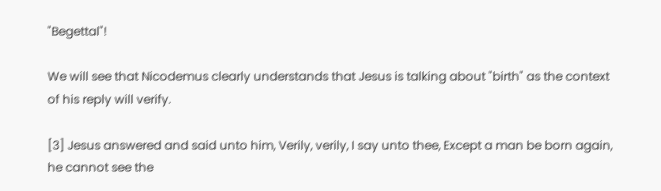"Begettal"!

We will see that Nicodemus clearly understands that Jesus is talking about "birth" as the context of his reply will verify.

[3] Jesus answered and said unto him, Verily, verily, I say unto thee, Except a man be born again, he cannot see the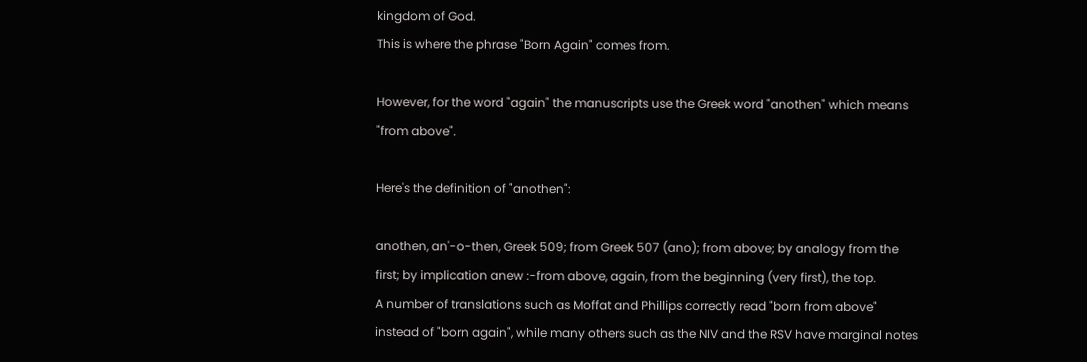kingdom of God.
This is where the phrase "Born Again" comes from.

However, for the word "again" the manuscripts use the Greek word "anothen" which means "from above".

Here's the definition of "anothen":

anothen, an'-o-then, Greek 509; from Greek 507 (ano); from above; by analogy from the first; by implication anew :-from above, again, from the beginning (very first), the top.
A number of translations such as Moffat and Phillips correctly read "born from above" instead of "born again", while many others such as the NIV and the RSV have marginal notes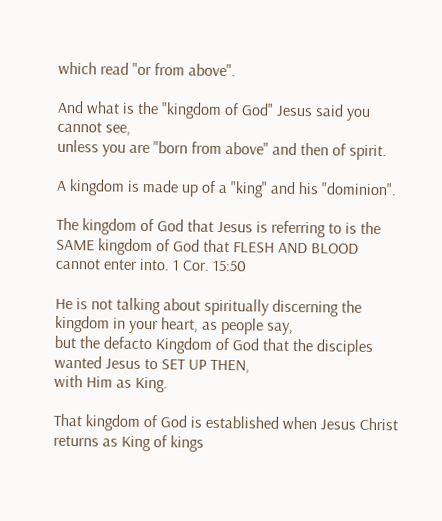which read "or from above".

And what is the "kingdom of God" Jesus said you cannot see,
unless you are "born from above" and then of spirit.

A kingdom is made up of a "king" and his "dominion".

The kingdom of God that Jesus is referring to is the SAME kingdom of God that FLESH AND BLOOD cannot enter into. 1 Cor. 15:50

He is not talking about spiritually discerning the kingdom in your heart, as people say,
but the defacto Kingdom of God that the disciples wanted Jesus to SET UP THEN,
with Him as King.

That kingdom of God is established when Jesus Christ returns as King of kings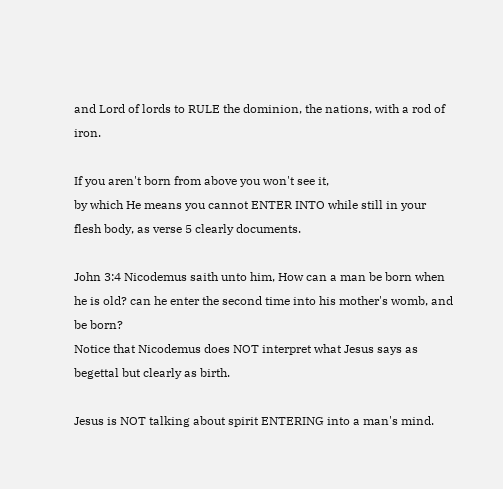and Lord of lords to RULE the dominion, the nations, with a rod of iron.

If you aren't born from above you won't see it,
by which He means you cannot ENTER INTO while still in your flesh body, as verse 5 clearly documents.

John 3:4 Nicodemus saith unto him, How can a man be born when he is old? can he enter the second time into his mother's womb, and be born?
Notice that Nicodemus does NOT interpret what Jesus says as begettal but clearly as birth.

Jesus is NOT talking about spirit ENTERING into a man's mind.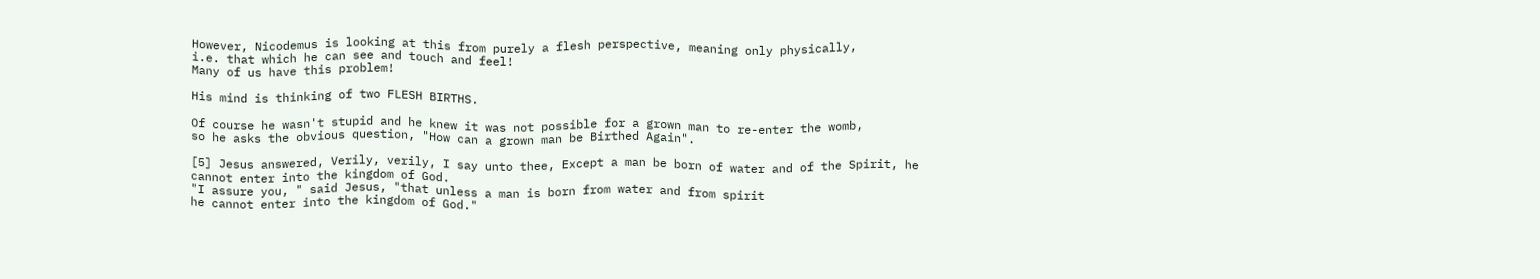However, Nicodemus is looking at this from purely a flesh perspective, meaning only physically,
i.e. that which he can see and touch and feel!
Many of us have this problem!

His mind is thinking of two FLESH BIRTHS.

Of course he wasn't stupid and he knew it was not possible for a grown man to re-enter the womb,
so he asks the obvious question, "How can a grown man be Birthed Again".

[5] Jesus answered, Verily, verily, I say unto thee, Except a man be born of water and of the Spirit, he cannot enter into the kingdom of God.
"I assure you, " said Jesus, "that unless a man is born from water and from spirit
he cannot enter into the kingdom of God."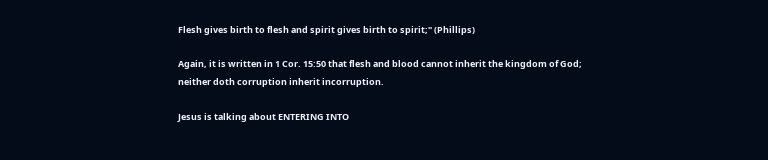Flesh gives birth to flesh and spirit gives birth to spirit;" (Phillips)

Again, it is written in 1 Cor. 15:50 that flesh and blood cannot inherit the kingdom of God;
neither doth corruption inherit incorruption.

Jesus is talking about ENTERING INTO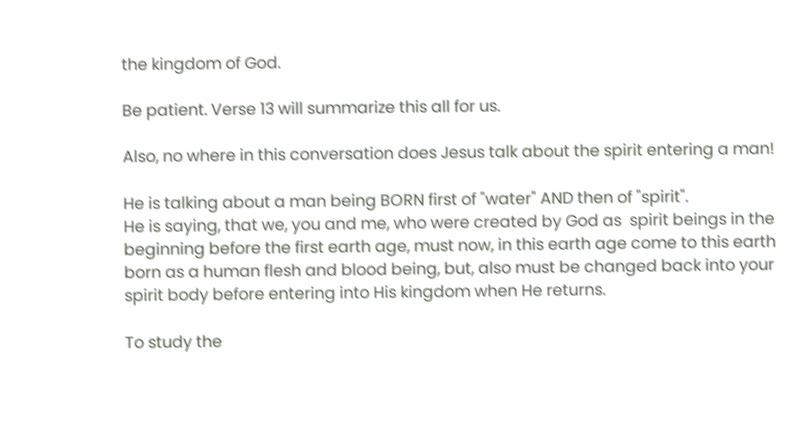the kingdom of God.

Be patient. Verse 13 will summarize this all for us.

Also, no where in this conversation does Jesus talk about the spirit entering a man!

He is talking about a man being BORN first of "water" AND then of "spirit".
He is saying, that we, you and me, who were created by God as  spirit beings in the beginning before the first earth age, must now, in this earth age come to this earth born as a human flesh and blood being, but, also must be changed back into your spirit body before entering into His kingdom when He returns.

To study the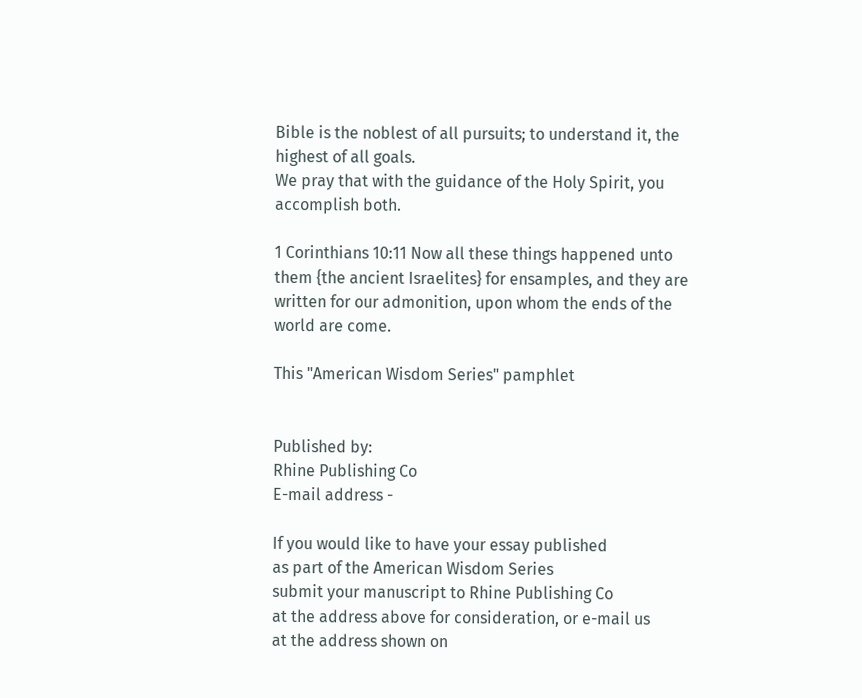Bible is the noblest of all pursuits; to understand it, the highest of all goals.
We pray that with the guidance of the Holy Spirit, you accomplish both.

1 Corinthians 10:11 Now all these things happened unto them {the ancient Israelites} for ensamples, and they are written for our admonition, upon whom the ends of the world are come.

This "American Wisdom Series" pamphlet


Published by:
Rhine Publishing Co
E-mail address -

If you would like to have your essay published
as part of the American Wisdom Series
submit your manuscript to Rhine Publishing Co
at the address above for consideration, or e-mail us
at the address shown on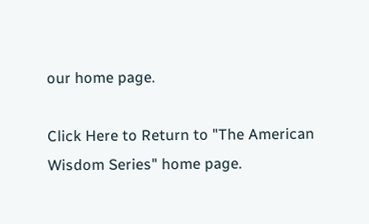our home page.

Click Here to Return to "The American Wisdom Series" home page.